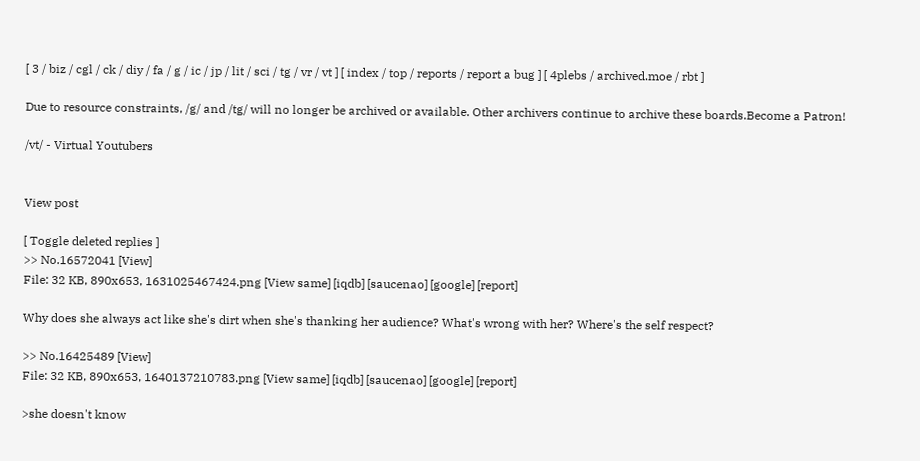[ 3 / biz / cgl / ck / diy / fa / g / ic / jp / lit / sci / tg / vr / vt ] [ index / top / reports / report a bug ] [ 4plebs / archived.moe / rbt ]

Due to resource constraints, /g/ and /tg/ will no longer be archived or available. Other archivers continue to archive these boards.Become a Patron!

/vt/ - Virtual Youtubers


View post

[ Toggle deleted replies ]
>> No.16572041 [View]
File: 32 KB, 890x653, 1631025467424.png [View same] [iqdb] [saucenao] [google] [report]

Why does she always act like she's dirt when she's thanking her audience? What's wrong with her? Where's the self respect?

>> No.16425489 [View]
File: 32 KB, 890x653, 1640137210783.png [View same] [iqdb] [saucenao] [google] [report]

>she doesn't know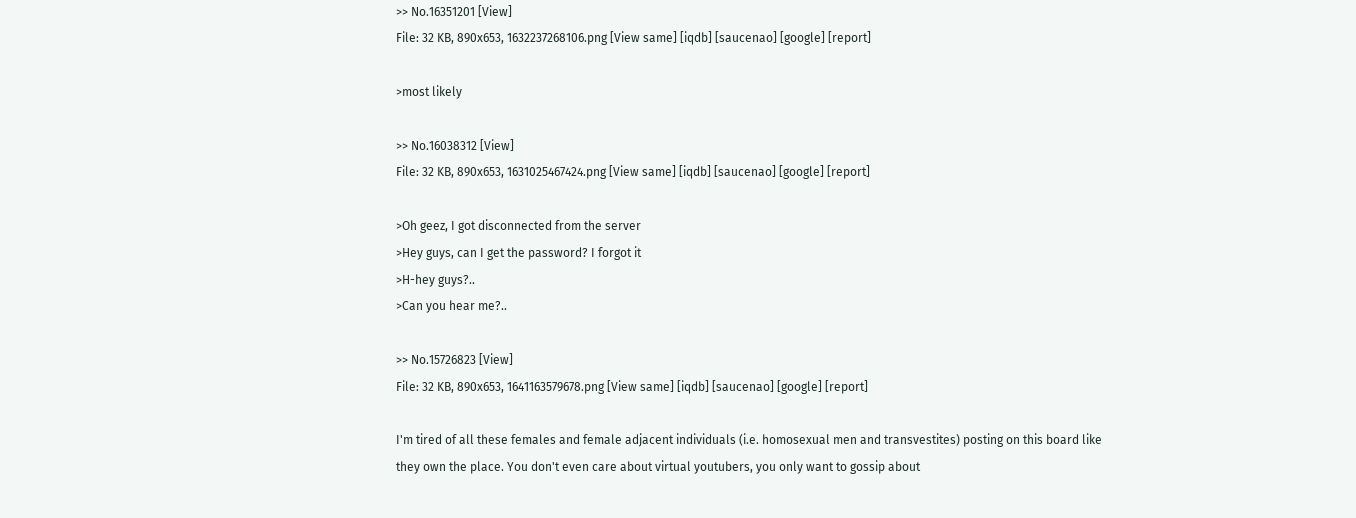>> No.16351201 [View]
File: 32 KB, 890x653, 1632237268106.png [View same] [iqdb] [saucenao] [google] [report]

>most likely

>> No.16038312 [View]
File: 32 KB, 890x653, 1631025467424.png [View same] [iqdb] [saucenao] [google] [report]

>Oh geez, I got disconnected from the server
>Hey guys, can I get the password? I forgot it
>H-hey guys?..
>Can you hear me?..

>> No.15726823 [View]
File: 32 KB, 890x653, 1641163579678.png [View same] [iqdb] [saucenao] [google] [report]

I'm tired of all these females and female adjacent individuals (i.e. homosexual men and transvestites) posting on this board like they own the place. You don't even care about virtual youtubers, you only want to gossip about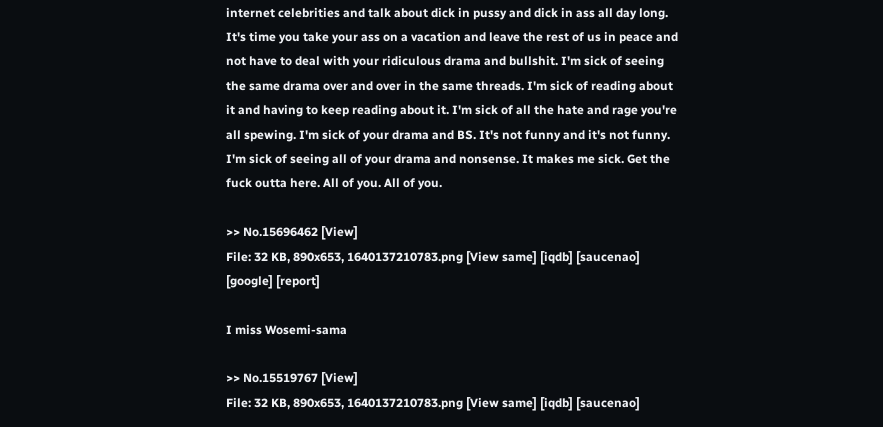internet celebrities and talk about dick in pussy and dick in ass all day long. It's time you take your ass on a vacation and leave the rest of us in peace and not have to deal with your ridiculous drama and bullshit. I'm sick of seeing the same drama over and over in the same threads. I'm sick of reading about it and having to keep reading about it. I'm sick of all the hate and rage you're all spewing. I'm sick of your drama and BS. It's not funny and it's not funny. I'm sick of seeing all of your drama and nonsense. It makes me sick. Get the fuck outta here. All of you. All of you.

>> No.15696462 [View]
File: 32 KB, 890x653, 1640137210783.png [View same] [iqdb] [saucenao] [google] [report]

I miss Wosemi-sama

>> No.15519767 [View]
File: 32 KB, 890x653, 1640137210783.png [View same] [iqdb] [saucenao]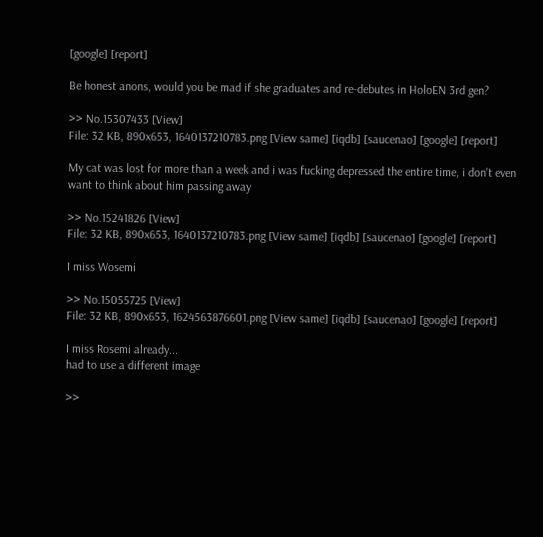[google] [report]

Be honest anons, would you be mad if she graduates and re-debutes in HoloEN 3rd gen?

>> No.15307433 [View]
File: 32 KB, 890x653, 1640137210783.png [View same] [iqdb] [saucenao] [google] [report]

My cat was lost for more than a week and i was fucking depressed the entire time, i don't even want to think about him passing away

>> No.15241826 [View]
File: 32 KB, 890x653, 1640137210783.png [View same] [iqdb] [saucenao] [google] [report]

I miss Wosemi

>> No.15055725 [View]
File: 32 KB, 890x653, 1624563876601.png [View same] [iqdb] [saucenao] [google] [report]

I miss Rosemi already...
had to use a different image

>>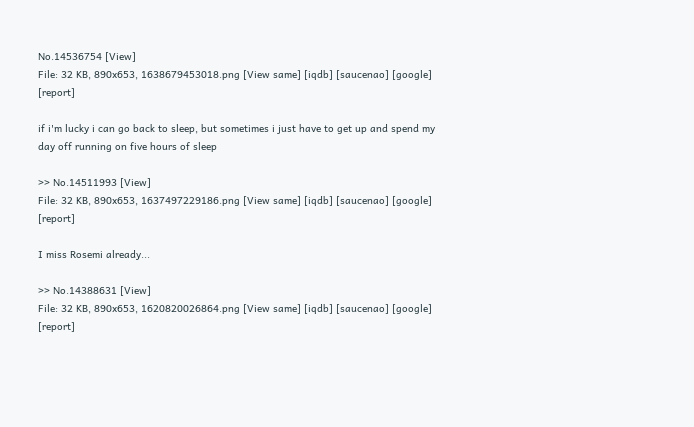No.14536754 [View]
File: 32 KB, 890x653, 1638679453018.png [View same] [iqdb] [saucenao] [google] [report]

if i'm lucky i can go back to sleep, but sometimes i just have to get up and spend my day off running on five hours of sleep

>> No.14511993 [View]
File: 32 KB, 890x653, 1637497229186.png [View same] [iqdb] [saucenao] [google] [report]

I miss Rosemi already...

>> No.14388631 [View]
File: 32 KB, 890x653, 1620820026864.png [View same] [iqdb] [saucenao] [google] [report]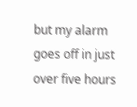but my alarm goes off in just over five hours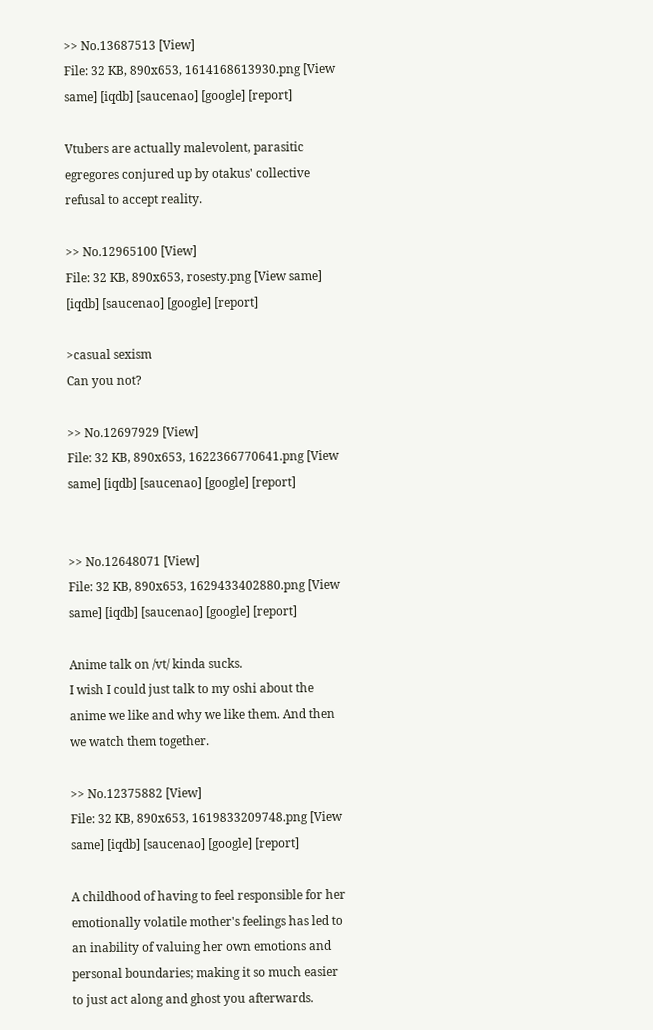>> No.13687513 [View]
File: 32 KB, 890x653, 1614168613930.png [View same] [iqdb] [saucenao] [google] [report]

Vtubers are actually malevolent, parasitic egregores conjured up by otakus' collective refusal to accept reality.

>> No.12965100 [View]
File: 32 KB, 890x653, rosesty.png [View same] [iqdb] [saucenao] [google] [report]

>casual sexism
Can you not?

>> No.12697929 [View]
File: 32 KB, 890x653, 1622366770641.png [View same] [iqdb] [saucenao] [google] [report]


>> No.12648071 [View]
File: 32 KB, 890x653, 1629433402880.png [View same] [iqdb] [saucenao] [google] [report]

Anime talk on /vt/ kinda sucks.
I wish I could just talk to my oshi about the anime we like and why we like them. And then we watch them together.

>> No.12375882 [View]
File: 32 KB, 890x653, 1619833209748.png [View same] [iqdb] [saucenao] [google] [report]

A childhood of having to feel responsible for her emotionally volatile mother's feelings has led to an inability of valuing her own emotions and personal boundaries; making it so much easier to just act along and ghost you afterwards.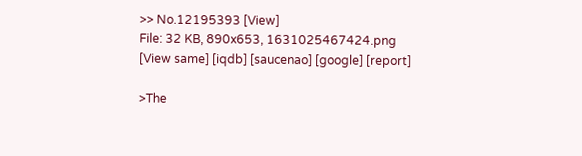>> No.12195393 [View]
File: 32 KB, 890x653, 1631025467424.png [View same] [iqdb] [saucenao] [google] [report]

>The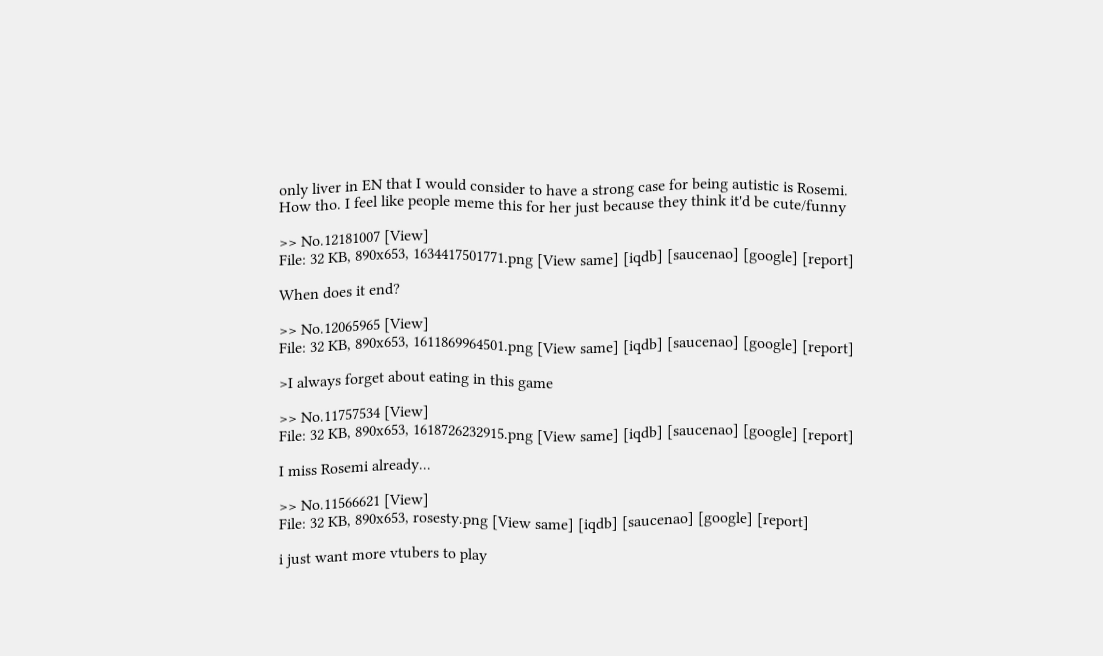only liver in EN that I would consider to have a strong case for being autistic is Rosemi.
How tho. I feel like people meme this for her just because they think it'd be cute/funny

>> No.12181007 [View]
File: 32 KB, 890x653, 1634417501771.png [View same] [iqdb] [saucenao] [google] [report]

When does it end?

>> No.12065965 [View]
File: 32 KB, 890x653, 1611869964501.png [View same] [iqdb] [saucenao] [google] [report]

>I always forget about eating in this game

>> No.11757534 [View]
File: 32 KB, 890x653, 1618726232915.png [View same] [iqdb] [saucenao] [google] [report]

I miss Rosemi already...

>> No.11566621 [View]
File: 32 KB, 890x653, rosesty.png [View same] [iqdb] [saucenao] [google] [report]

i just want more vtubers to play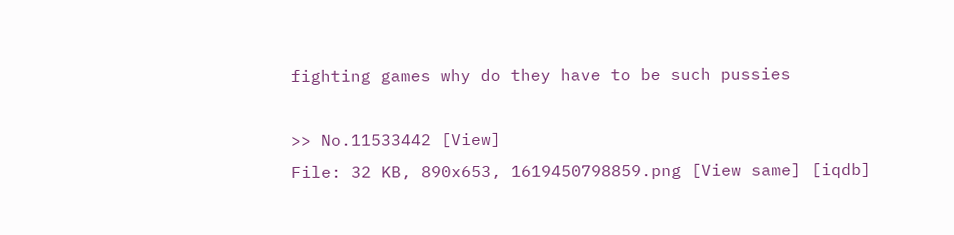fighting games why do they have to be such pussies

>> No.11533442 [View]
File: 32 KB, 890x653, 1619450798859.png [View same] [iqdb]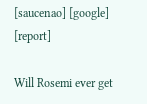[saucenao] [google] [report]

Will Rosemi ever get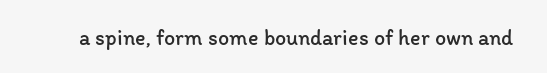a spine, form some boundaries of her own and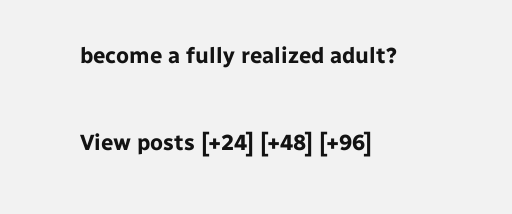become a fully realized adult?

View posts [+24] [+48] [+96]